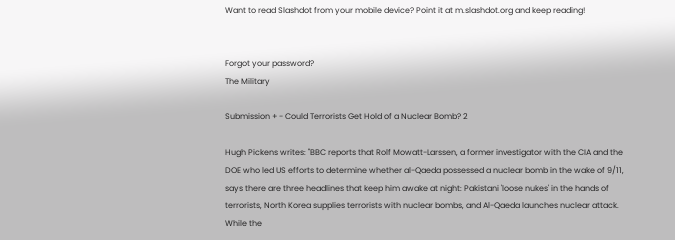Want to read Slashdot from your mobile device? Point it at m.slashdot.org and keep reading!


Forgot your password?
The Military

Submission + - Could Terrorists Get Hold of a Nuclear Bomb? 2

Hugh Pickens writes: "BBC reports that Rolf Mowatt-Larssen, a former investigator with the CIA and the DOE who led US efforts to determine whether al-Qaeda possessed a nuclear bomb in the wake of 9/11, says there are three headlines that keep him awake at night: Pakistani 'loose nukes' in the hands of terrorists, North Korea supplies terrorists with nuclear bombs, and Al-Qaeda launches nuclear attack. While the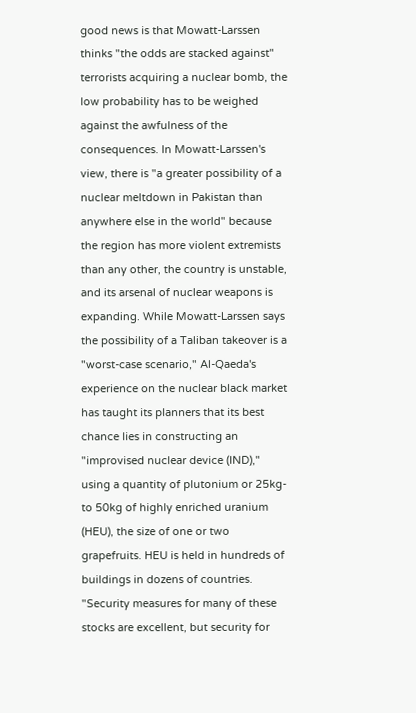good news is that Mowatt-Larssen thinks "the odds are stacked against" terrorists acquiring a nuclear bomb, the low probability has to be weighed against the awfulness of the consequences. In Mowatt-Larssen's view, there is "a greater possibility of a nuclear meltdown in Pakistan than anywhere else in the world" because the region has more violent extremists than any other, the country is unstable, and its arsenal of nuclear weapons is expanding. While Mowatt-Larssen says the possibility of a Taliban takeover is a "worst-case scenario," Al-Qaeda's experience on the nuclear black market has taught its planners that its best chance lies in constructing an "improvised nuclear device (IND)," using a quantity of plutonium or 25kg- to 50kg of highly enriched uranium (HEU), the size of one or two grapefruits. HEU is held in hundreds of buildings in dozens of countries. "Security measures for many of these stocks are excellent, but security for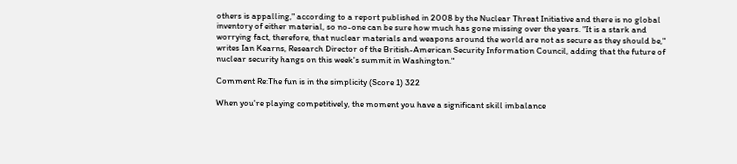others is appalling," according to a report published in 2008 by the Nuclear Threat Initiative and there is no global inventory of either material, so no-one can be sure how much has gone missing over the years. "It is a stark and worrying fact, therefore, that nuclear materials and weapons around the world are not as secure as they should be," writes Ian Kearns, Research Director of the British-American Security Information Council, adding that the future of nuclear security hangs on this week's summit in Washington."

Comment Re:The fun is in the simplicity (Score 1) 322

When you're playing competitively, the moment you have a significant skill imbalance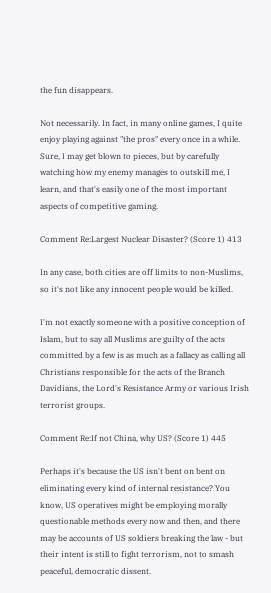the fun disappears.

Not necessarily. In fact, in many online games, I quite enjoy playing against "the pros" every once in a while. Sure, I may get blown to pieces, but by carefully watching how my enemy manages to outskill me, I learn, and that's easily one of the most important aspects of competitive gaming.

Comment Re:Largest Nuclear Disaster? (Score 1) 413

In any case, both cities are off limits to non-Muslims, so it's not like any innocent people would be killed.

I'm not exactly someone with a positive conception of Islam, but to say all Muslims are guilty of the acts committed by a few is as much as a fallacy as calling all Christians responsible for the acts of the Branch Davidians, the Lord's Resistance Army or various Irish terrorist groups.

Comment Re:If not China, why US? (Score 1) 445

Perhaps it's because the US isn't bent on bent on eliminating every kind of internal resistance? You know, US operatives might be employing morally questionable methods every now and then, and there may be accounts of US soldiers breaking the law - but their intent is still to fight terrorism, not to smash peaceful, democratic dissent.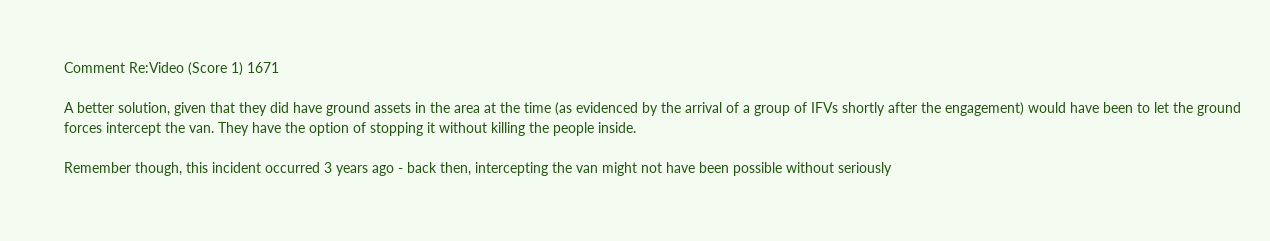Comment Re:Video (Score 1) 1671

A better solution, given that they did have ground assets in the area at the time (as evidenced by the arrival of a group of IFVs shortly after the engagement) would have been to let the ground forces intercept the van. They have the option of stopping it without killing the people inside.

Remember though, this incident occurred 3 years ago - back then, intercepting the van might not have been possible without seriously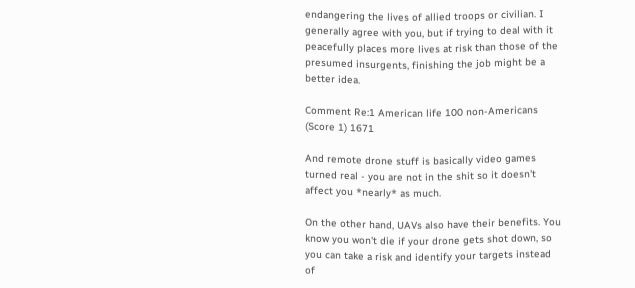endangering the lives of allied troops or civilian. I generally agree with you, but if trying to deal with it peacefully places more lives at risk than those of the presumed insurgents, finishing the job might be a better idea.

Comment Re:1 American life 100 non-Americans (Score 1) 1671

And remote drone stuff is basically video games turned real - you are not in the shit so it doesn't affect you *nearly* as much.

On the other hand, UAVs also have their benefits. You know you won't die if your drone gets shot down, so you can take a risk and identify your targets instead of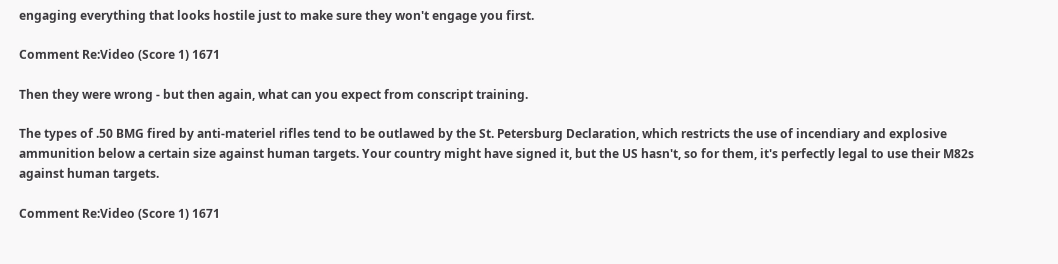engaging everything that looks hostile just to make sure they won't engage you first.

Comment Re:Video (Score 1) 1671

Then they were wrong - but then again, what can you expect from conscript training.

The types of .50 BMG fired by anti-materiel rifles tend to be outlawed by the St. Petersburg Declaration, which restricts the use of incendiary and explosive ammunition below a certain size against human targets. Your country might have signed it, but the US hasn't, so for them, it's perfectly legal to use their M82s against human targets.

Comment Re:Video (Score 1) 1671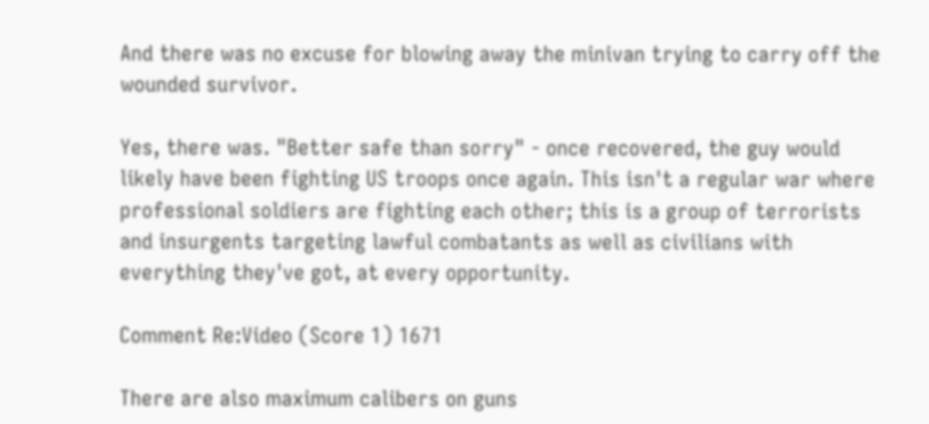And there was no excuse for blowing away the minivan trying to carry off the wounded survivor.

Yes, there was. "Better safe than sorry" - once recovered, the guy would likely have been fighting US troops once again. This isn't a regular war where professional soldiers are fighting each other; this is a group of terrorists and insurgents targeting lawful combatants as well as civilians with everything they've got, at every opportunity.

Comment Re:Video (Score 1) 1671

There are also maximum calibers on guns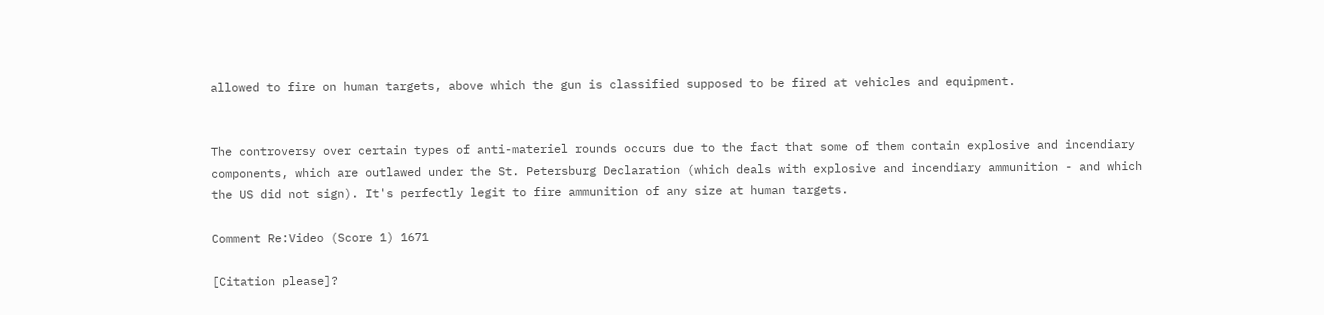allowed to fire on human targets, above which the gun is classified supposed to be fired at vehicles and equipment.


The controversy over certain types of anti-materiel rounds occurs due to the fact that some of them contain explosive and incendiary components, which are outlawed under the St. Petersburg Declaration (which deals with explosive and incendiary ammunition - and which the US did not sign). It's perfectly legit to fire ammunition of any size at human targets.

Comment Re:Video (Score 1) 1671

[Citation please]?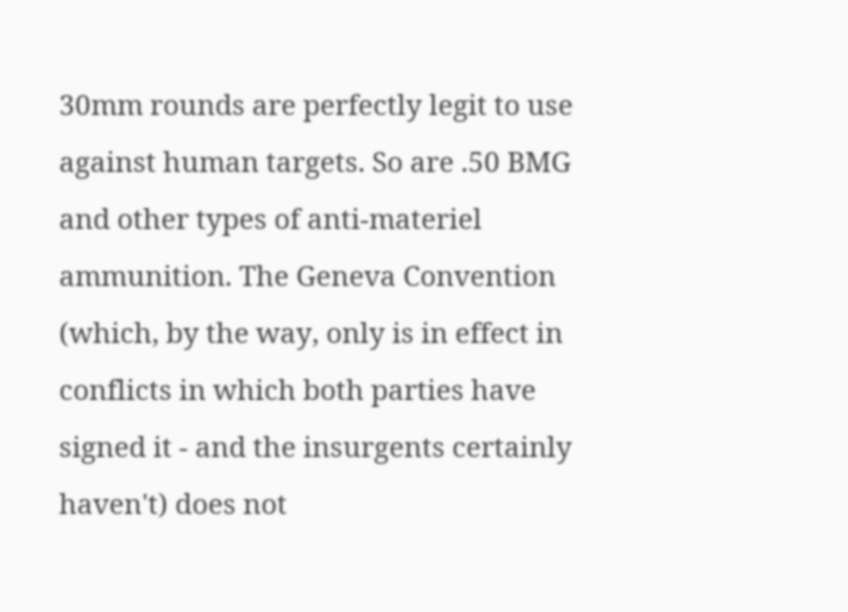30mm rounds are perfectly legit to use against human targets. So are .50 BMG and other types of anti-materiel ammunition. The Geneva Convention (which, by the way, only is in effect in conflicts in which both parties have signed it - and the insurgents certainly haven't) does not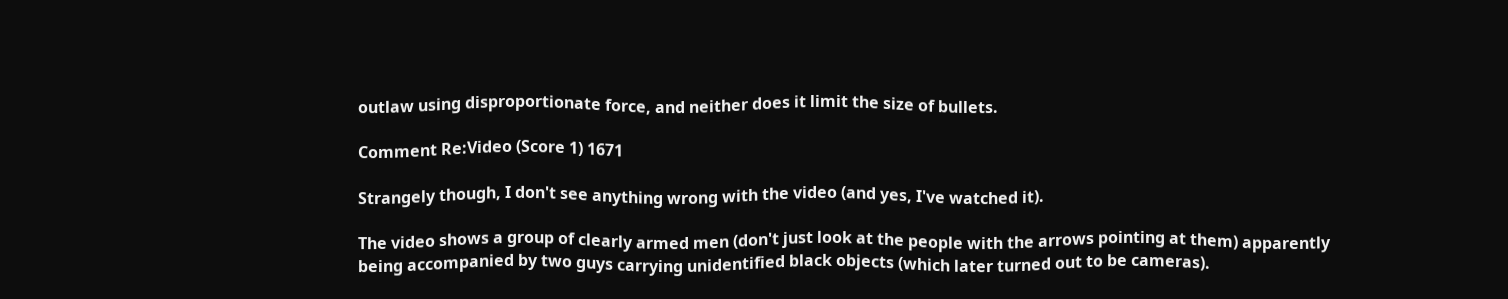outlaw using disproportionate force, and neither does it limit the size of bullets.

Comment Re:Video (Score 1) 1671

Strangely though, I don't see anything wrong with the video (and yes, I've watched it).

The video shows a group of clearly armed men (don't just look at the people with the arrows pointing at them) apparently being accompanied by two guys carrying unidentified black objects (which later turned out to be cameras).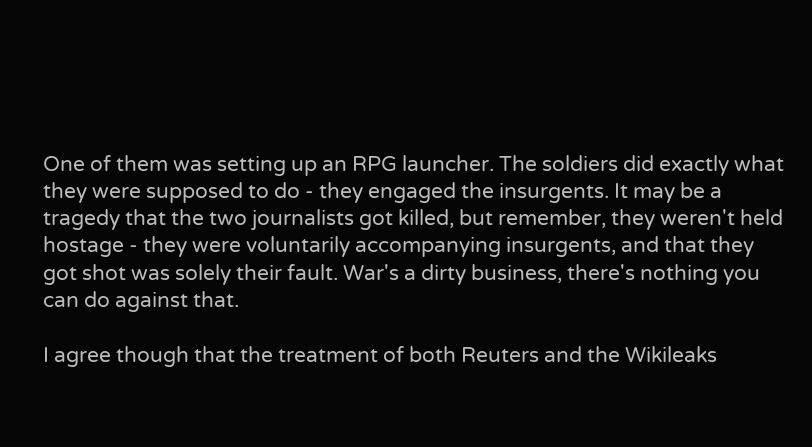One of them was setting up an RPG launcher. The soldiers did exactly what they were supposed to do - they engaged the insurgents. It may be a tragedy that the two journalists got killed, but remember, they weren't held hostage - they were voluntarily accompanying insurgents, and that they got shot was solely their fault. War's a dirty business, there's nothing you can do against that.

I agree though that the treatment of both Reuters and the Wikileaks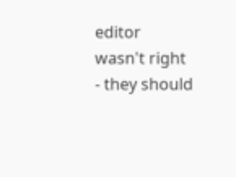editor wasn't right - they should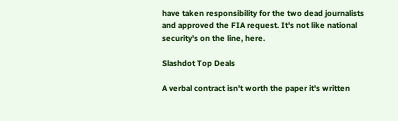have taken responsibility for the two dead journalists and approved the FIA request. It's not like national security's on the line, here.

Slashdot Top Deals

A verbal contract isn't worth the paper it's written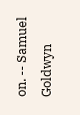on. -- Samuel Goldwyn